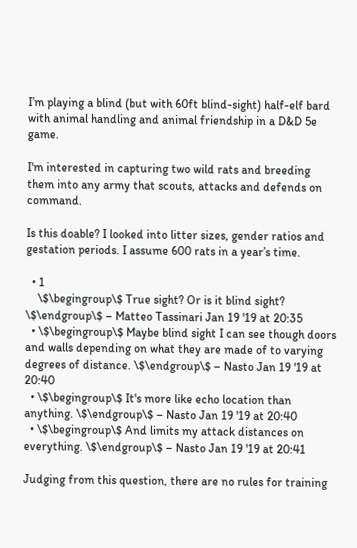I’m playing a blind (but with 60ft blind-sight) half-elf bard with animal handling and animal friendship in a D&D 5e game.

I'm interested in capturing two wild rats and breeding them into any army that scouts, attacks and defends on command.

Is this doable? I looked into litter sizes, gender ratios and gestation periods. I assume 600 rats in a year’s time.

  • 1
    \$\begingroup\$ True sight? Or is it blind sight? \$\endgroup\$ – Matteo Tassinari Jan 19 '19 at 20:35
  • \$\begingroup\$ Maybe blind sight I can see though doors and walls depending on what they are made of to varying degrees of distance. \$\endgroup\$ – Nasto Jan 19 '19 at 20:40
  • \$\begingroup\$ It's more like echo location than anything. \$\endgroup\$ – Nasto Jan 19 '19 at 20:40
  • \$\begingroup\$ And limits my attack distances on everything. \$\endgroup\$ – Nasto Jan 19 '19 at 20:41

Judging from this question, there are no rules for training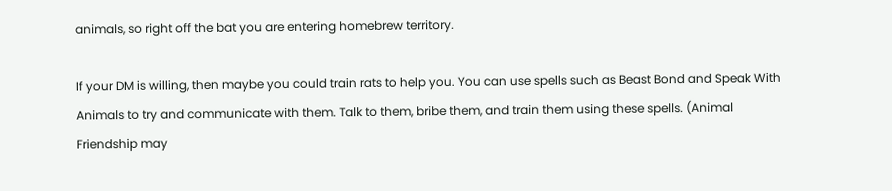animals, so right off the bat you are entering homebrew territory.

If your DM is willing, then maybe you could train rats to help you. You can use spells such as Beast Bond and Speak With Animals to try and communicate with them. Talk to them, bribe them, and train them using these spells. (Animal Friendship may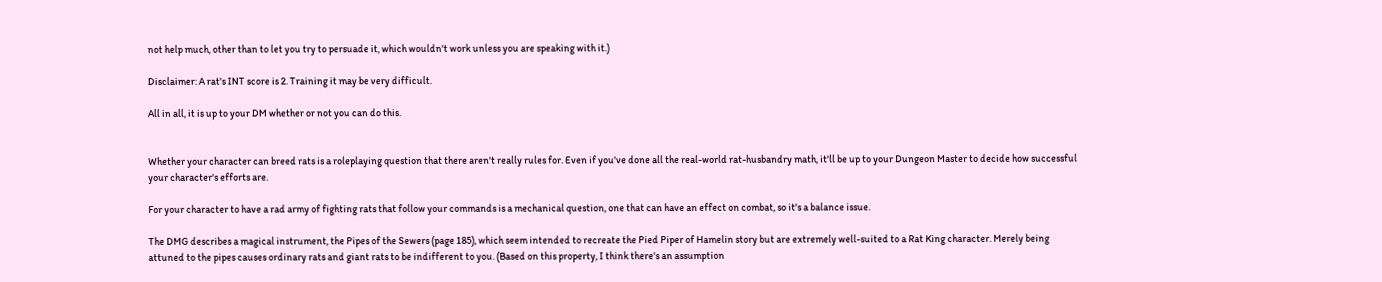not help much, other than to let you try to persuade it, which wouldn't work unless you are speaking with it.)

Disclaimer: A rat's INT score is 2. Training it may be very difficult.

All in all, it is up to your DM whether or not you can do this.


Whether your character can breed rats is a roleplaying question that there aren't really rules for. Even if you've done all the real-world rat-husbandry math, it'll be up to your Dungeon Master to decide how successful your character's efforts are.

For your character to have a rad army of fighting rats that follow your commands is a mechanical question, one that can have an effect on combat, so it's a balance issue.

The DMG describes a magical instrument, the Pipes of the Sewers (page 185), which seem intended to recreate the Pied Piper of Hamelin story but are extremely well-suited to a Rat King character. Merely being attuned to the pipes causes ordinary rats and giant rats to be indifferent to you. (Based on this property, I think there's an assumption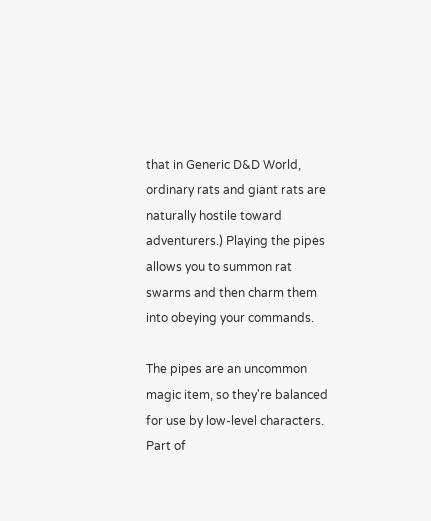that in Generic D&D World, ordinary rats and giant rats are naturally hostile toward adventurers.) Playing the pipes allows you to summon rat swarms and then charm them into obeying your commands.

The pipes are an uncommon magic item, so they're balanced for use by low-level characters. Part of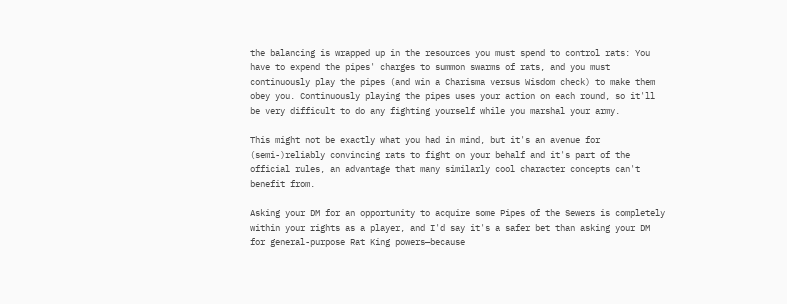the balancing is wrapped up in the resources you must spend to control rats: You have to expend the pipes' charges to summon swarms of rats, and you must continuously play the pipes (and win a Charisma versus Wisdom check) to make them obey you. Continuously playing the pipes uses your action on each round, so it'll be very difficult to do any fighting yourself while you marshal your army.

This might not be exactly what you had in mind, but it's an avenue for (semi-)reliably convincing rats to fight on your behalf and it's part of the official rules, an advantage that many similarly cool character concepts can't benefit from.

Asking your DM for an opportunity to acquire some Pipes of the Sewers is completely within your rights as a player, and I'd say it's a safer bet than asking your DM for general-purpose Rat King powers—because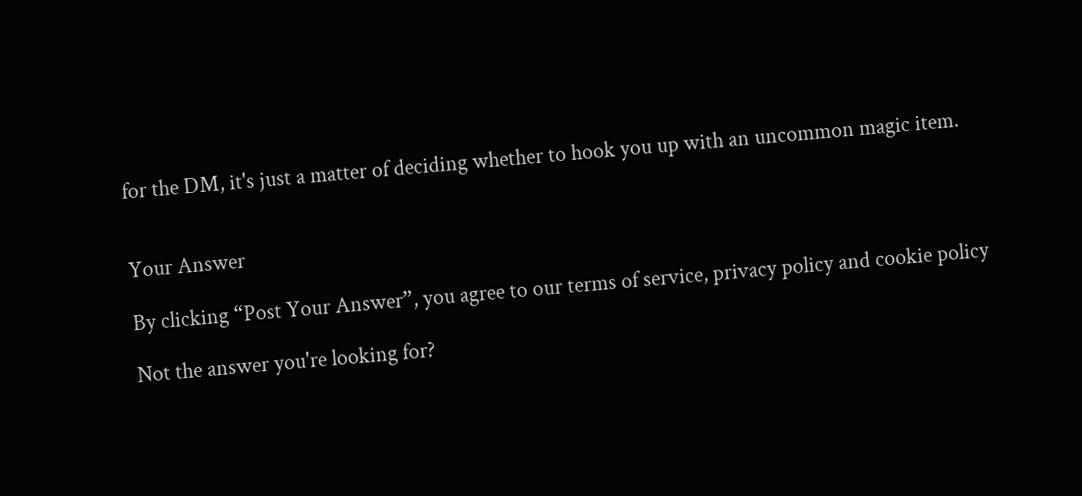for the DM, it's just a matter of deciding whether to hook you up with an uncommon magic item.


Your Answer

By clicking “Post Your Answer”, you agree to our terms of service, privacy policy and cookie policy

Not the answer you're looking for?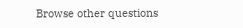Browse other questions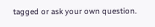tagged or ask your own question.